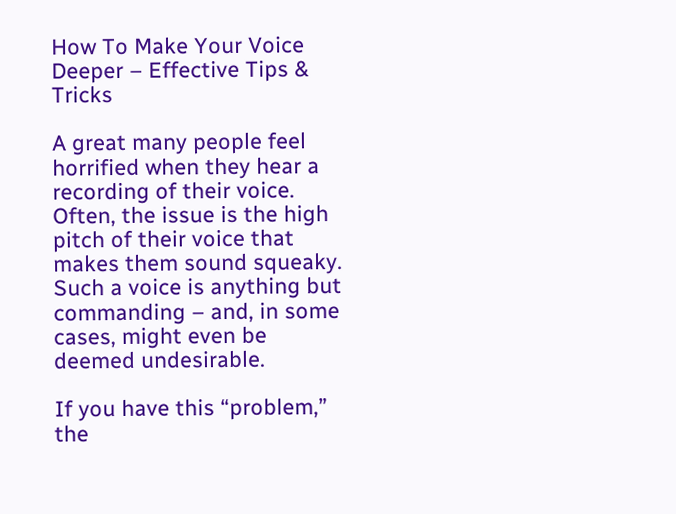How To Make Your Voice Deeper – Effective Tips & Tricks

A great many people feel horrified when they hear a recording of their voice. Often, the issue is the high pitch of their voice that makes them sound squeaky. Such a voice is anything but commanding – and, in some cases, might even be deemed undesirable.

If you have this “problem,” the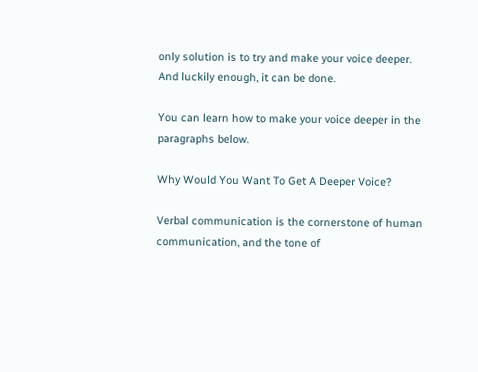only solution is to try and make your voice deeper. And luckily enough, it can be done.

You can learn how to make your voice deeper in the paragraphs below.

Why Would You Want To Get A Deeper Voice?

Verbal communication is the cornerstone of human communication, and the tone of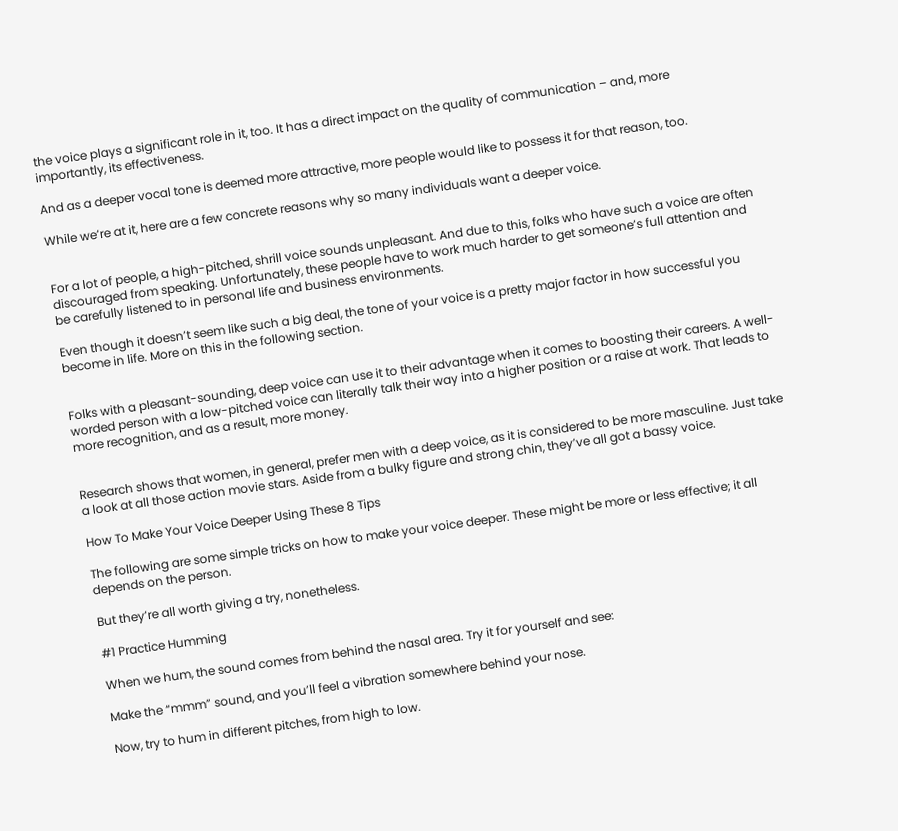the voice plays a significant role in it, too. It has a direct impact on the quality of communication – and, more importantly, its effectiveness.

And as a deeper vocal tone is deemed more attractive, more people would like to possess it for that reason, too.

While we’re at it, here are a few concrete reasons why so many individuals want a deeper voice.


For a lot of people, a high-pitched, shrill voice sounds unpleasant. And due to this, folks who have such a voice are often discouraged from speaking. Unfortunately, these people have to work much harder to get someone’s full attention and be carefully listened to in personal life and business environments.

Even though it doesn’t seem like such a big deal, the tone of your voice is a pretty major factor in how successful you become in life. More on this in the following section.


Folks with a pleasant-sounding, deep voice can use it to their advantage when it comes to boosting their careers. A well-worded person with a low-pitched voice can literally talk their way into a higher position or a raise at work. That leads to more recognition, and as a result, more money.


Research shows that women, in general, prefer men with a deep voice, as it is considered to be more masculine. Just take a look at all those action movie stars. Aside from a bulky figure and strong chin, they’ve all got a bassy voice.

How To Make Your Voice Deeper Using These 8 Tips

The following are some simple tricks on how to make your voice deeper. These might be more or less effective; it all depends on the person.

But they’re all worth giving a try, nonetheless.

#1 Practice Humming

When we hum, the sound comes from behind the nasal area. Try it for yourself and see:

Make the “mmm” sound, and you’ll feel a vibration somewhere behind your nose.

Now, try to hum in different pitches, from high to low.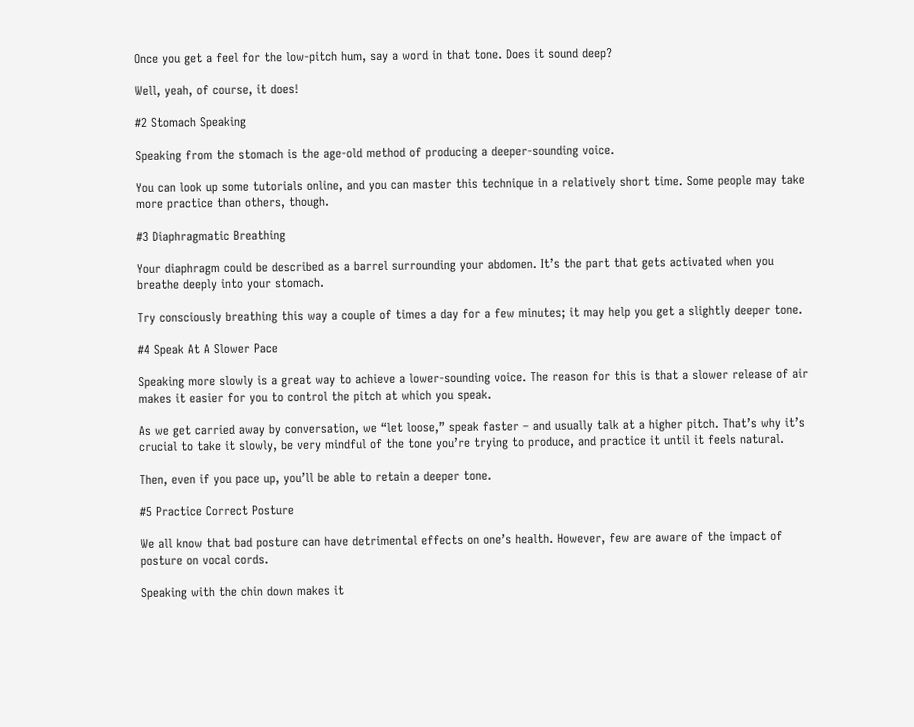Once you get a feel for the low-pitch hum, say a word in that tone. Does it sound deep?

Well, yeah, of course, it does!

#2 Stomach Speaking

Speaking from the stomach is the age-old method of producing a deeper-sounding voice.

You can look up some tutorials online, and you can master this technique in a relatively short time. Some people may take more practice than others, though.

#3 Diaphragmatic Breathing

Your diaphragm could be described as a barrel surrounding your abdomen. It’s the part that gets activated when you breathe deeply into your stomach.

Try consciously breathing this way a couple of times a day for a few minutes; it may help you get a slightly deeper tone.

#4 Speak At A Slower Pace

Speaking more slowly is a great way to achieve a lower-sounding voice. The reason for this is that a slower release of air makes it easier for you to control the pitch at which you speak.

As we get carried away by conversation, we “let loose,” speak faster – and usually talk at a higher pitch. That’s why it’s crucial to take it slowly, be very mindful of the tone you’re trying to produce, and practice it until it feels natural.

Then, even if you pace up, you’ll be able to retain a deeper tone.

#5 Practice Correct Posture

We all know that bad posture can have detrimental effects on one’s health. However, few are aware of the impact of posture on vocal cords.

Speaking with the chin down makes it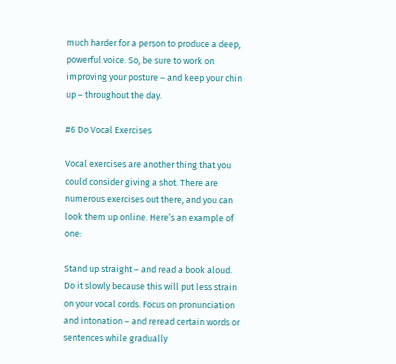much harder for a person to produce a deep, powerful voice. So, be sure to work on improving your posture – and keep your chin up – throughout the day.

#6 Do Vocal Exercises

Vocal exercises are another thing that you could consider giving a shot. There are numerous exercises out there, and you can look them up online. Here’s an example of one:

Stand up straight – and read a book aloud. Do it slowly because this will put less strain on your vocal cords. Focus on pronunciation and intonation – and reread certain words or sentences while gradually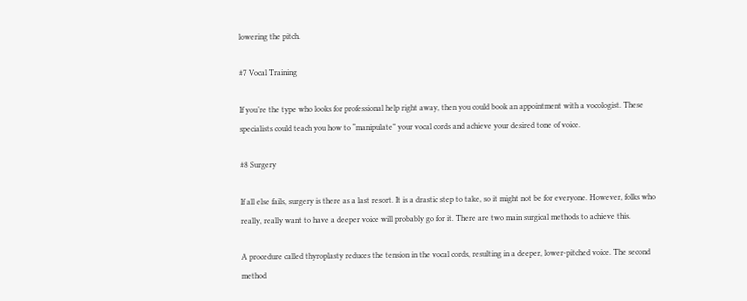lowering the pitch.

#7 Vocal Training

If you’re the type who looks for professional help right away, then you could book an appointment with a vocologist. These specialists could teach you how to “manipulate” your vocal cords and achieve your desired tone of voice.

#8 Surgery

If all else fails, surgery is there as a last resort. It is a drastic step to take, so it might not be for everyone. However, folks who really, really want to have a deeper voice will probably go for it. There are two main surgical methods to achieve this.

A procedure called thyroplasty reduces the tension in the vocal cords, resulting in a deeper, lower-pitched voice. The second method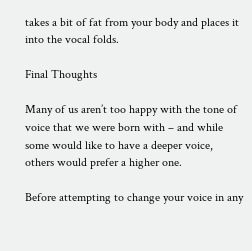takes a bit of fat from your body and places it into the vocal folds.

Final Thoughts

Many of us aren’t too happy with the tone of voice that we were born with – and while some would like to have a deeper voice, others would prefer a higher one.

Before attempting to change your voice in any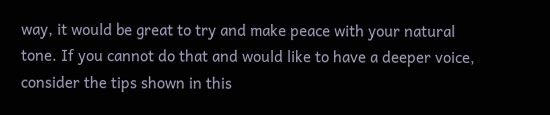way, it would be great to try and make peace with your natural tone. If you cannot do that and would like to have a deeper voice, consider the tips shown in this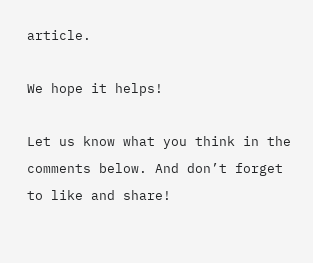article.

We hope it helps!

Let us know what you think in the comments below. And don’t forget to like and share!